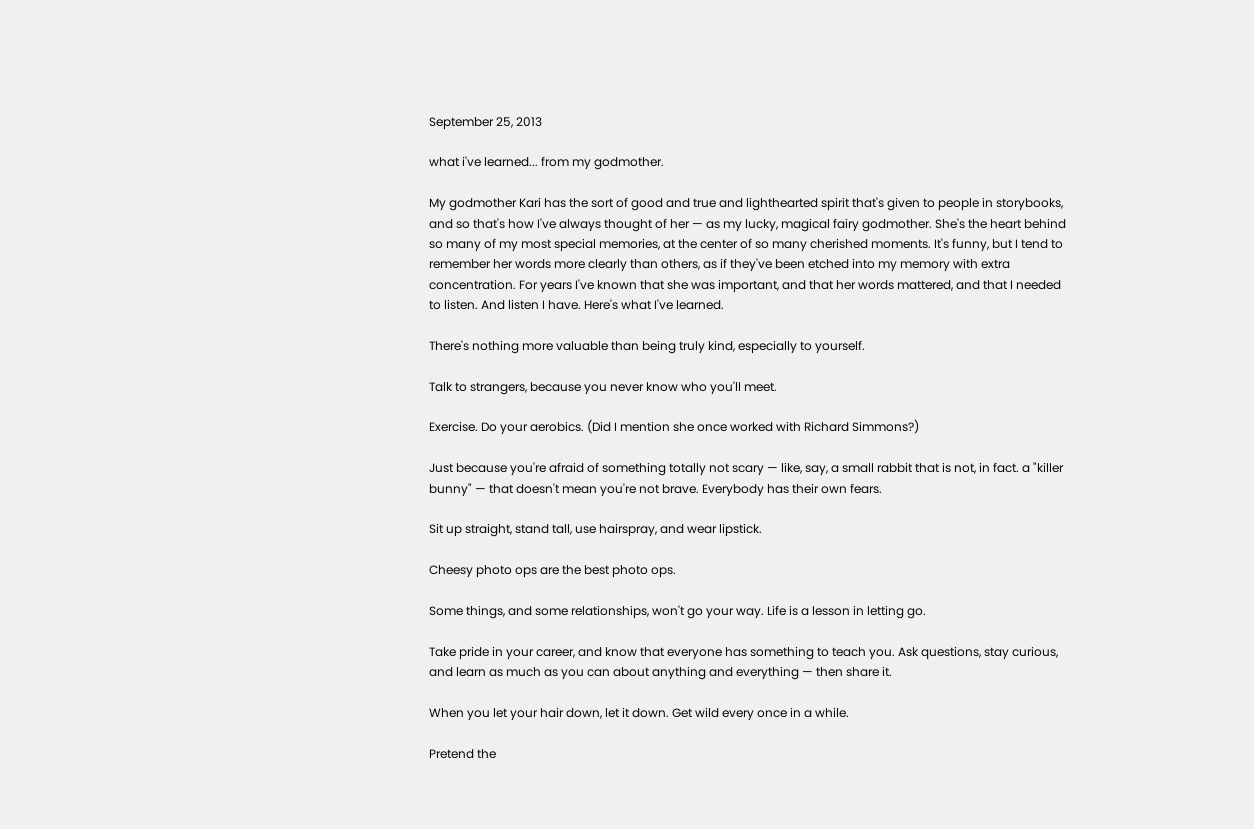September 25, 2013

what i've learned... from my godmother.

My godmother Kari has the sort of good and true and lighthearted spirit that's given to people in storybooks, and so that's how I've always thought of her — as my lucky, magical fairy godmother. She's the heart behind so many of my most special memories, at the center of so many cherished moments. It's funny, but I tend to remember her words more clearly than others, as if they've been etched into my memory with extra concentration. For years I've known that she was important, and that her words mattered, and that I needed to listen. And listen I have. Here's what I've learned.

There's nothing more valuable than being truly kind, especially to yourself.

Talk to strangers, because you never know who you'll meet.

Exercise. Do your aerobics. (Did I mention she once worked with Richard Simmons?)

Just because you're afraid of something totally not scary — like, say, a small rabbit that is not, in fact. a "killer bunny" — that doesn't mean you're not brave. Everybody has their own fears.

Sit up straight, stand tall, use hairspray, and wear lipstick.

Cheesy photo ops are the best photo ops.

Some things, and some relationships, won't go your way. Life is a lesson in letting go.

Take pride in your career, and know that everyone has something to teach you. Ask questions, stay curious, and learn as much as you can about anything and everything — then share it.

When you let your hair down, let it down. Get wild every once in a while.

Pretend the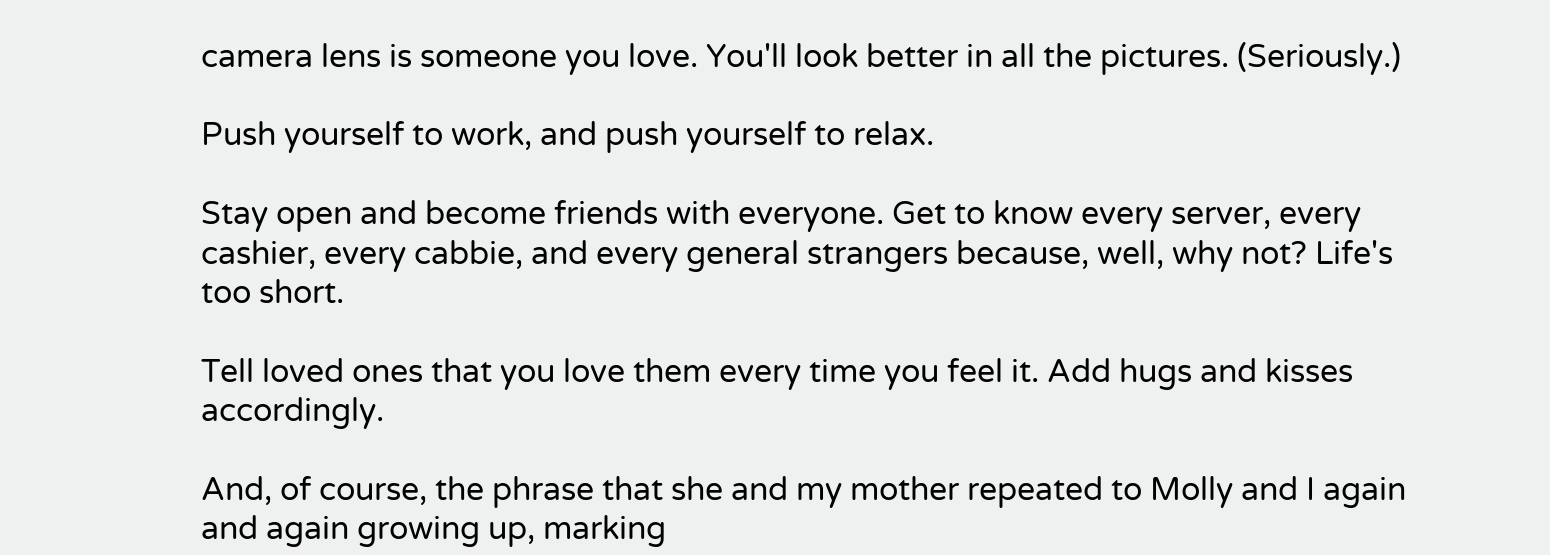camera lens is someone you love. You'll look better in all the pictures. (Seriously.)

Push yourself to work, and push yourself to relax.

Stay open and become friends with everyone. Get to know every server, every cashier, every cabbie, and every general strangers because, well, why not? Life's too short.

Tell loved ones that you love them every time you feel it. Add hugs and kisses accordingly.

And, of course, the phrase that she and my mother repeated to Molly and I again and again growing up, marking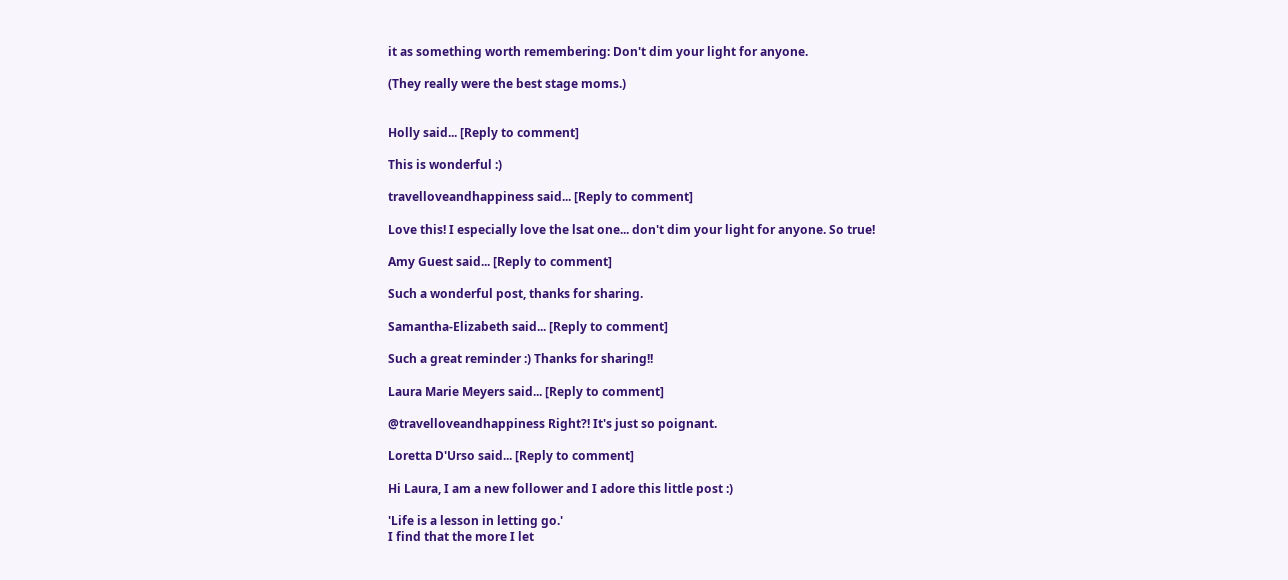it as something worth remembering: Don't dim your light for anyone.

(They really were the best stage moms.)


Holly said... [Reply to comment]

This is wonderful :)

travelloveandhappiness said... [Reply to comment]

Love this! I especially love the lsat one... don't dim your light for anyone. So true!

Amy Guest said... [Reply to comment]

Such a wonderful post, thanks for sharing.

Samantha-Elizabeth said... [Reply to comment]

Such a great reminder :) Thanks for sharing!!

Laura Marie Meyers said... [Reply to comment]

@travelloveandhappiness Right?! It's just so poignant.

Loretta D'Urso said... [Reply to comment]

Hi Laura, I am a new follower and I adore this little post :)

'Life is a lesson in letting go.'
I find that the more I let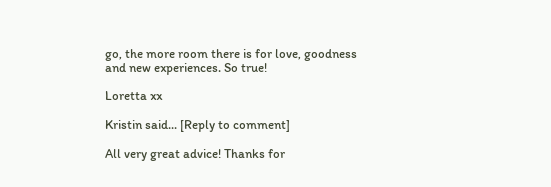go, the more room there is for love, goodness and new experiences. So true!

Loretta xx

Kristin said... [Reply to comment]

All very great advice! Thanks for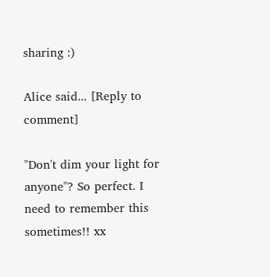sharing :)

Alice said... [Reply to comment]

"Don't dim your light for anyone"? So perfect. I need to remember this sometimes!! xx